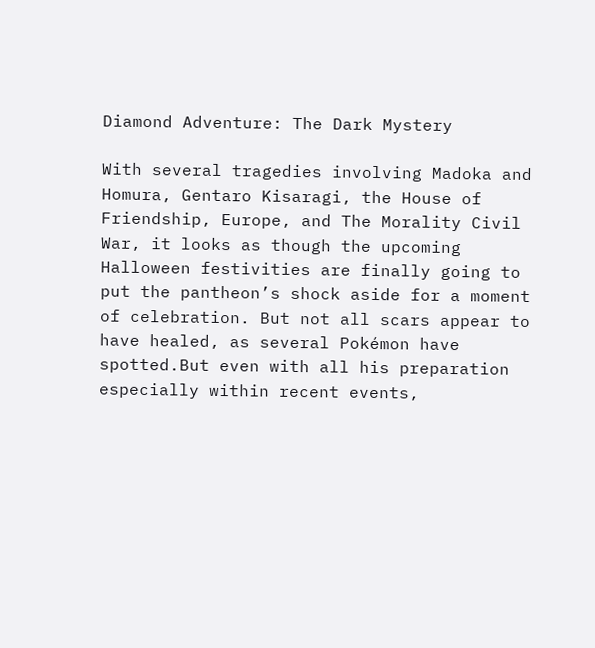Diamond Adventure: The Dark Mystery

With several tragedies involving Madoka and Homura, Gentaro Kisaragi, the House of Friendship, Europe, and The Morality Civil War, it looks as though the upcoming Halloween festivities are finally going to put the pantheon’s shock aside for a moment of celebration. But not all scars appear to have healed, as several Pokémon have spotted.But even with all his preparation especially within recent events,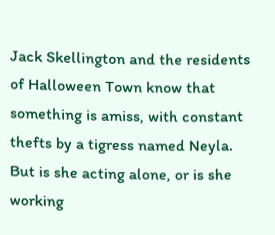Jack Skellington and the residents of Halloween Town know that something is amiss, with constant thefts by a tigress named Neyla. But is she acting alone, or is she working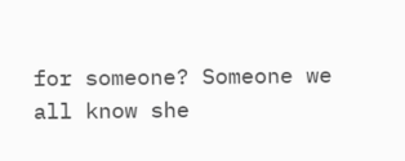for someone? Someone we all know she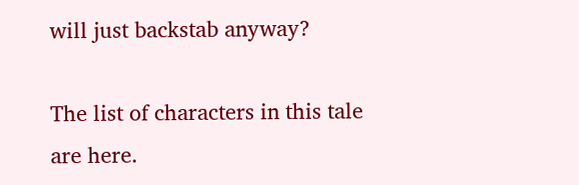will just backstab anyway?

The list of characters in this tale are here.